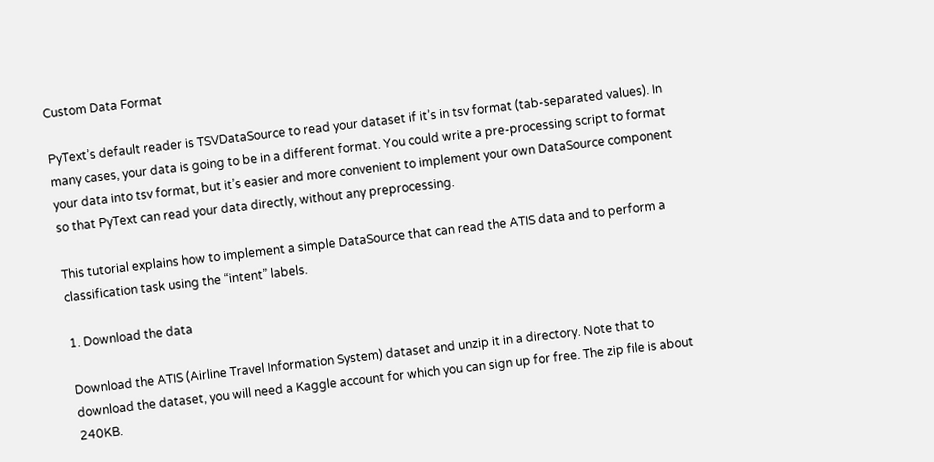Custom Data Format

PyText’s default reader is TSVDataSource to read your dataset if it’s in tsv format (tab-separated values). In many cases, your data is going to be in a different format. You could write a pre-processing script to format your data into tsv format, but it’s easier and more convenient to implement your own DataSource component so that PyText can read your data directly, without any preprocessing.

This tutorial explains how to implement a simple DataSource that can read the ATIS data and to perform a classification task using the “intent” labels.

1. Download the data

Download the ATIS (Airline Travel Information System) dataset and unzip it in a directory. Note that to download the dataset, you will need a Kaggle account for which you can sign up for free. The zip file is about 240KB.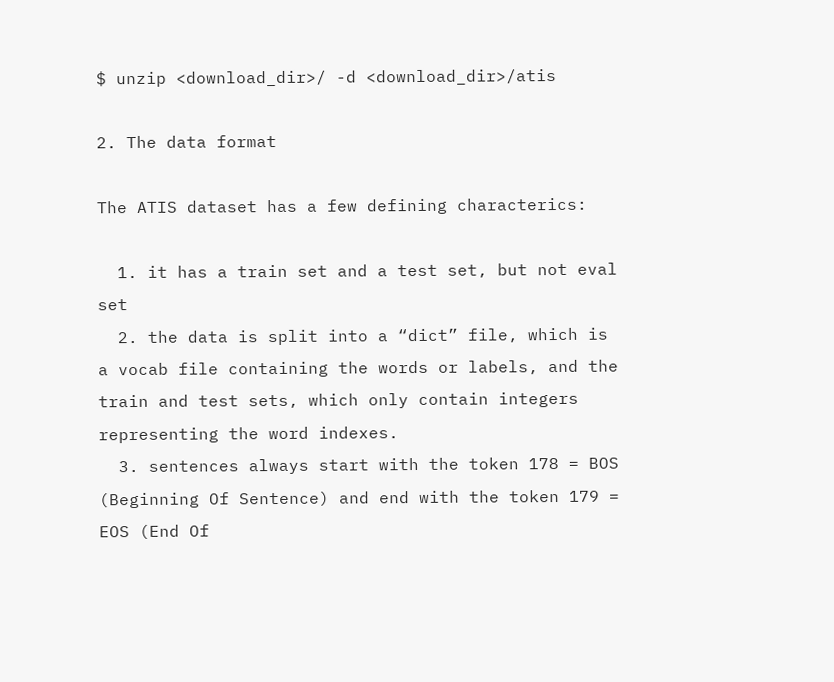$ unzip <download_dir>/ -d <download_dir>/atis

2. The data format

The ATIS dataset has a few defining characterics:

  1. it has a train set and a test set, but not eval set
  2. the data is split into a “dict” file, which is a vocab file containing the words or labels, and the train and test sets, which only contain integers representing the word indexes.
  3. sentences always start with the token 178 = BOS (Beginning Of Sentence) and end with the token 179 = EOS (End Of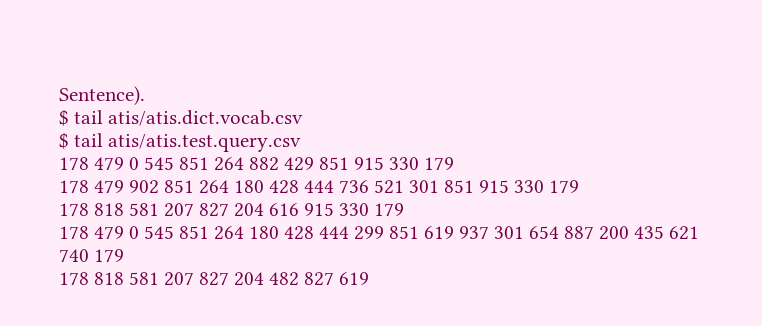Sentence).
$ tail atis/atis.dict.vocab.csv
$ tail atis/atis.test.query.csv
178 479 0 545 851 264 882 429 851 915 330 179
178 479 902 851 264 180 428 444 736 521 301 851 915 330 179
178 818 581 207 827 204 616 915 330 179
178 479 0 545 851 264 180 428 444 299 851 619 937 301 654 887 200 435 621 740 179
178 818 581 207 827 204 482 827 619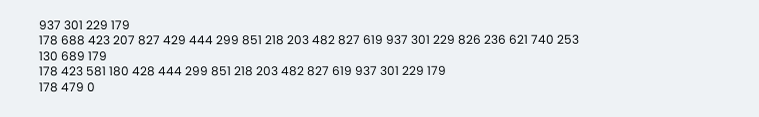937 301 229 179
178 688 423 207 827 429 444 299 851 218 203 482 827 619 937 301 229 826 236 621 740 253 130 689 179
178 423 581 180 428 444 299 851 218 203 482 827 619 937 301 229 179
178 479 0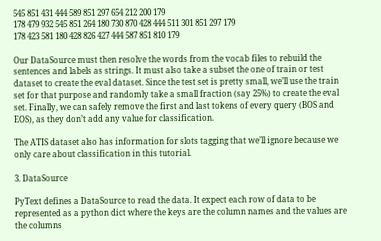545 851 431 444 589 851 297 654 212 200 179
178 479 932 545 851 264 180 730 870 428 444 511 301 851 297 179
178 423 581 180 428 826 427 444 587 851 810 179

Our DataSource must then resolve the words from the vocab files to rebuild the sentences and labels as strings. It must also take a subset the one of train or test dataset to create the eval dataset. Since the test set is pretty small, we’ll use the train set for that purpose and randomly take a small fraction (say 25%) to create the eval set. Finally, we can safely remove the first and last tokens of every query (BOS and EOS), as they don’t add any value for classification.

The ATIS dataset also has information for slots tagging that we’ll ignore because we only care about classification in this tutorial.

3. DataSource

PyText defines a DataSource to read the data. It expect each row of data to be represented as a python dict where the keys are the column names and the values are the columns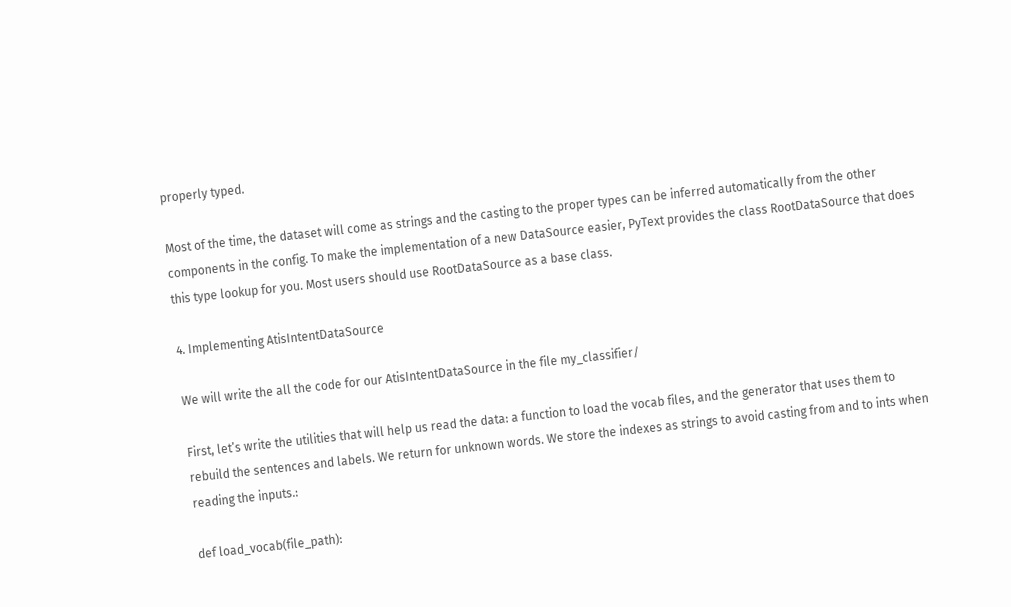properly typed.

Most of the time, the dataset will come as strings and the casting to the proper types can be inferred automatically from the other components in the config. To make the implementation of a new DataSource easier, PyText provides the class RootDataSource that does this type lookup for you. Most users should use RootDataSource as a base class.

4. Implementing AtisIntentDataSource

We will write the all the code for our AtisIntentDataSource in the file my_classifier/

First, let’s write the utilities that will help us read the data: a function to load the vocab files, and the generator that uses them to rebuild the sentences and labels. We return for unknown words. We store the indexes as strings to avoid casting from and to ints when reading the inputs.:

def load_vocab(file_path):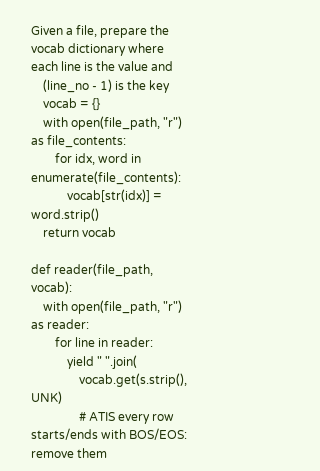Given a file, prepare the vocab dictionary where each line is the value and
    (line_no - 1) is the key
    vocab = {}
    with open(file_path, "r") as file_contents:
        for idx, word in enumerate(file_contents):
            vocab[str(idx)] = word.strip()
    return vocab

def reader(file_path, vocab):
    with open(file_path, "r") as reader:
        for line in reader:
            yield " ".join(
                vocab.get(s.strip(), UNK)
                # ATIS every row starts/ends with BOS/EOS: remove them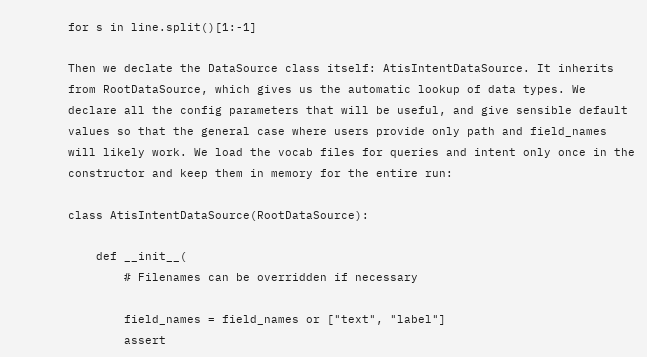for s in line.split()[1:-1]

Then we declate the DataSource class itself: AtisIntentDataSource. It inherits from RootDataSource, which gives us the automatic lookup of data types. We declare all the config parameters that will be useful, and give sensible default values so that the general case where users provide only path and field_names will likely work. We load the vocab files for queries and intent only once in the constructor and keep them in memory for the entire run:

class AtisIntentDataSource(RootDataSource):

    def __init__(
        # Filenames can be overridden if necessary

        field_names = field_names or ["text", "label"]
        assert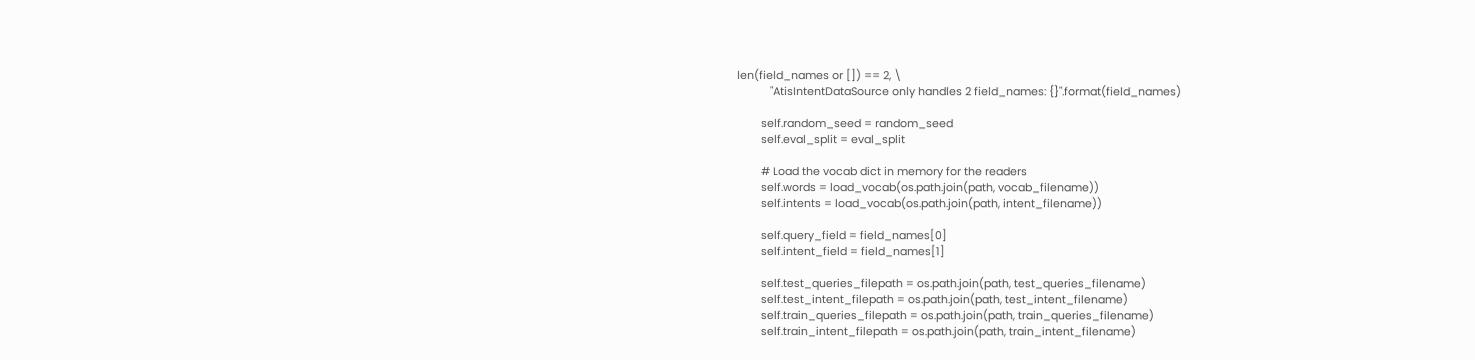len(field_names or []) == 2, \
           "AtisIntentDataSource only handles 2 field_names: {}".format(field_names)

        self.random_seed = random_seed
        self.eval_split = eval_split

        # Load the vocab dict in memory for the readers
        self.words = load_vocab(os.path.join(path, vocab_filename))
        self.intents = load_vocab(os.path.join(path, intent_filename))

        self.query_field = field_names[0]
        self.intent_field = field_names[1]

        self.test_queries_filepath = os.path.join(path, test_queries_filename)
        self.test_intent_filepath = os.path.join(path, test_intent_filename)
        self.train_queries_filepath = os.path.join(path, train_queries_filename)
        self.train_intent_filepath = os.path.join(path, train_intent_filename)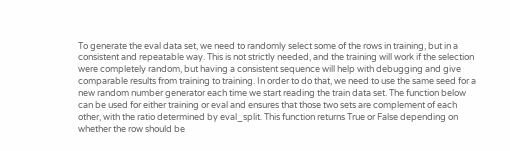To generate the eval data set, we need to randomly select some of the rows in training, but in a consistent and repeatable way. This is not strictly needed, and the training will work if the selection were completely random, but having a consistent sequence will help with debugging and give comparable results from training to training. In order to do that, we need to use the same seed for a new random number generator each time we start reading the train data set. The function below can be used for either training or eval and ensures that those two sets are complement of each other, with the ratio determined by eval_split. This function returns True or False depending on whether the row should be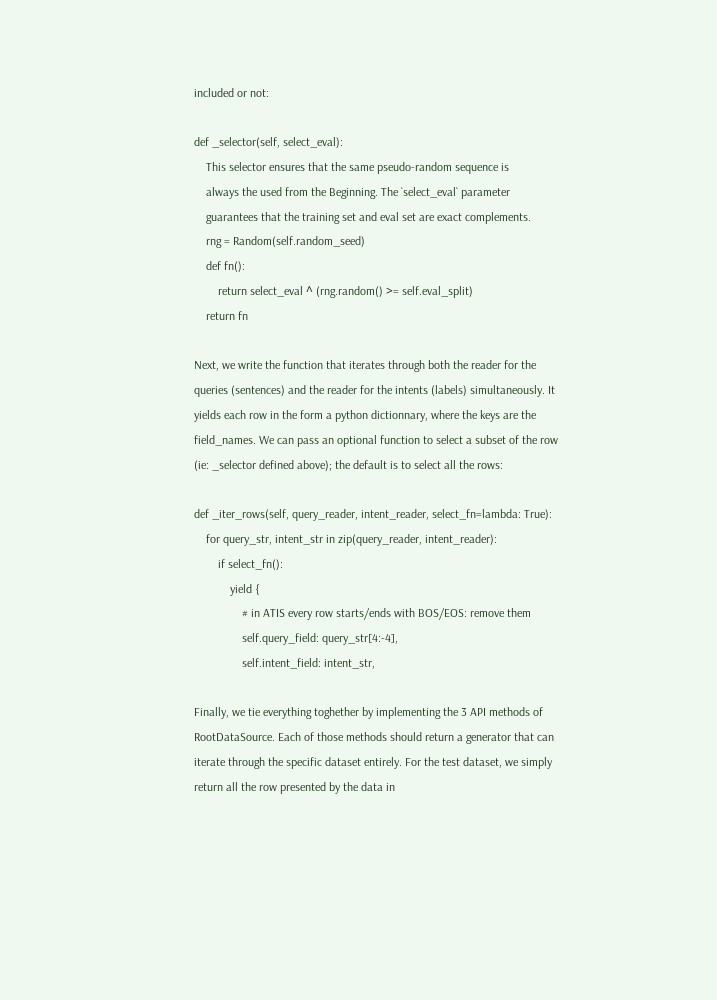included or not:

def _selector(self, select_eval):
    This selector ensures that the same pseudo-random sequence is
    always the used from the Beginning. The `select_eval` parameter
    guarantees that the training set and eval set are exact complements.
    rng = Random(self.random_seed)
    def fn():
        return select_eval ^ (rng.random() >= self.eval_split)
    return fn

Next, we write the function that iterates through both the reader for the queries (sentences) and the reader for the intents (labels) simultaneously. It yields each row in the form a python dictionnary, where the keys are the field_names. We can pass an optional function to select a subset of the row (ie: _selector defined above); the default is to select all the rows:

def _iter_rows(self, query_reader, intent_reader, select_fn=lambda: True):
    for query_str, intent_str in zip(query_reader, intent_reader):
        if select_fn():
            yield {
                # in ATIS every row starts/ends with BOS/EOS: remove them
                self.query_field: query_str[4:-4],
                self.intent_field: intent_str,

Finally, we tie everything toghether by implementing the 3 API methods of RootDataSource. Each of those methods should return a generator that can iterate through the specific dataset entirely. For the test dataset, we simply return all the row presented by the data in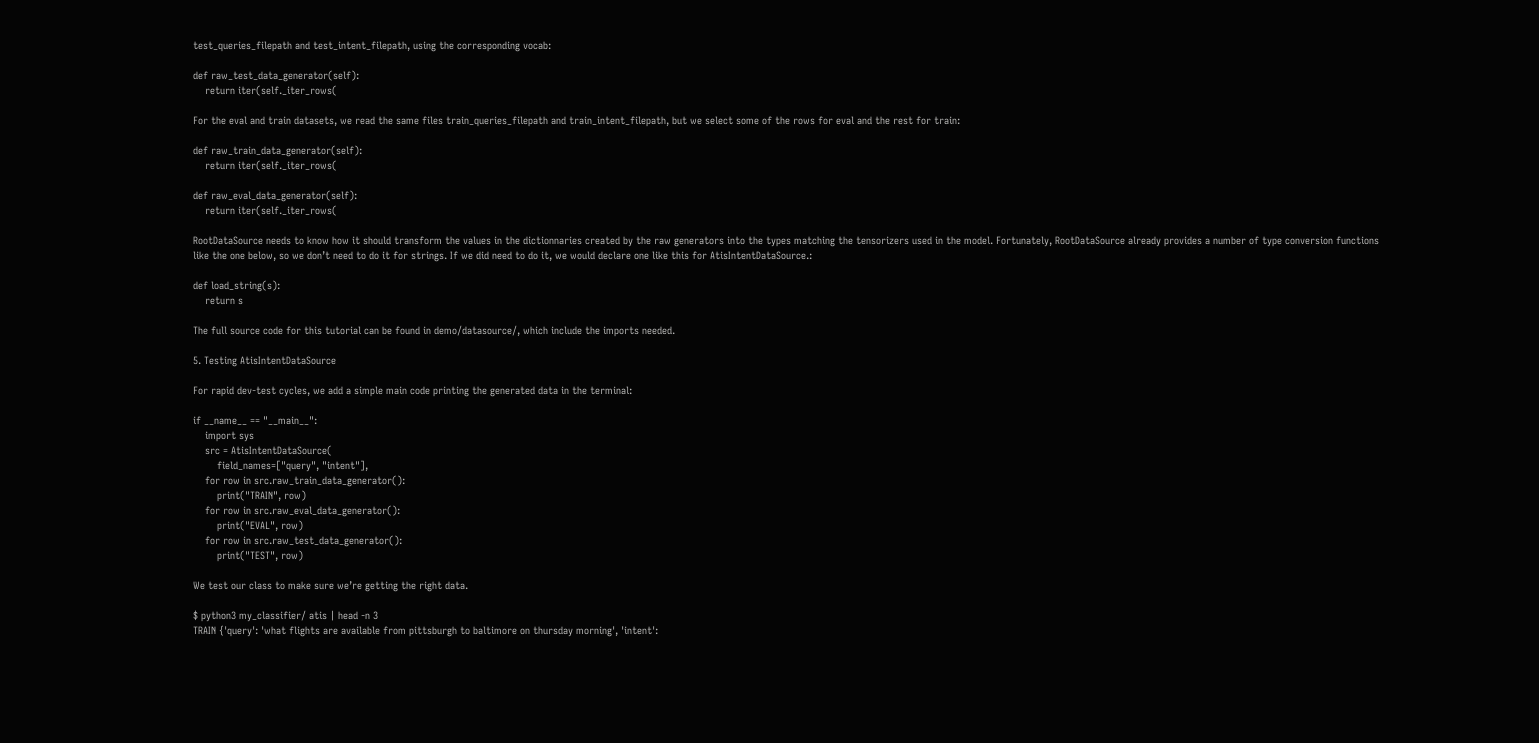test_queries_filepath and test_intent_filepath, using the corresponding vocab:

def raw_test_data_generator(self):
    return iter(self._iter_rows(

For the eval and train datasets, we read the same files train_queries_filepath and train_intent_filepath, but we select some of the rows for eval and the rest for train:

def raw_train_data_generator(self):
    return iter(self._iter_rows(

def raw_eval_data_generator(self):
    return iter(self._iter_rows(

RootDataSource needs to know how it should transform the values in the dictionnaries created by the raw generators into the types matching the tensorizers used in the model. Fortunately, RootDataSource already provides a number of type conversion functions like the one below, so we don’t need to do it for strings. If we did need to do it, we would declare one like this for AtisIntentDataSource.:

def load_string(s):
    return s

The full source code for this tutorial can be found in demo/datasource/, which include the imports needed.

5. Testing AtisIntentDataSource

For rapid dev-test cycles, we add a simple main code printing the generated data in the terminal:

if __name__ == "__main__":
    import sys
    src = AtisIntentDataSource(
        field_names=["query", "intent"],
    for row in src.raw_train_data_generator():
        print("TRAIN", row)
    for row in src.raw_eval_data_generator():
        print("EVAL", row)
    for row in src.raw_test_data_generator():
        print("TEST", row)

We test our class to make sure we’re getting the right data.

$ python3 my_classifier/ atis | head -n 3
TRAIN {'query': 'what flights are available from pittsburgh to baltimore on thursday morning', 'intent':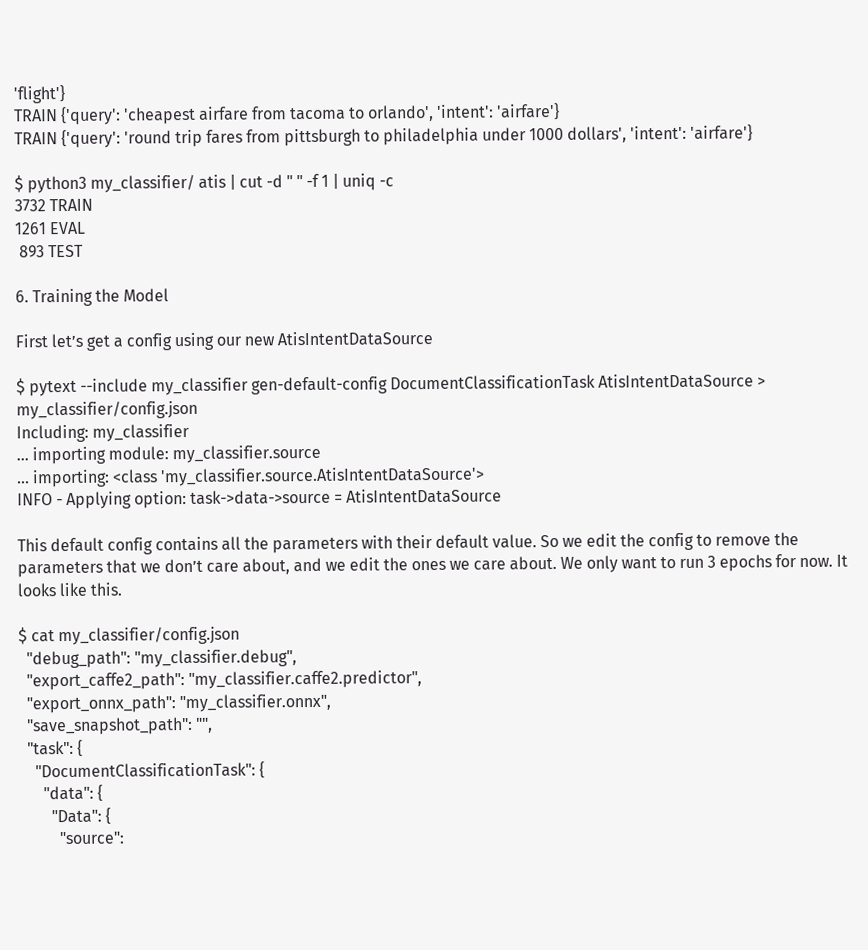'flight'}
TRAIN {'query': 'cheapest airfare from tacoma to orlando', 'intent': 'airfare'}
TRAIN {'query': 'round trip fares from pittsburgh to philadelphia under 1000 dollars', 'intent': 'airfare'}

$ python3 my_classifier/ atis | cut -d " " -f 1 | uniq -c
3732 TRAIN
1261 EVAL
 893 TEST

6. Training the Model

First let’s get a config using our new AtisIntentDataSource

$ pytext --include my_classifier gen-default-config DocumentClassificationTask AtisIntentDataSource > my_classifier/config.json
Including: my_classifier
... importing module: my_classifier.source
... importing: <class 'my_classifier.source.AtisIntentDataSource'>
INFO - Applying option: task->data->source = AtisIntentDataSource

This default config contains all the parameters with their default value. So we edit the config to remove the parameters that we don’t care about, and we edit the ones we care about. We only want to run 3 epochs for now. It looks like this.

$ cat my_classifier/config.json
  "debug_path": "my_classifier.debug",
  "export_caffe2_path": "my_classifier.caffe2.predictor",
  "export_onnx_path": "my_classifier.onnx",
  "save_snapshot_path": "",
  "task": {
    "DocumentClassificationTask": {
      "data": {
        "Data": {
          "source":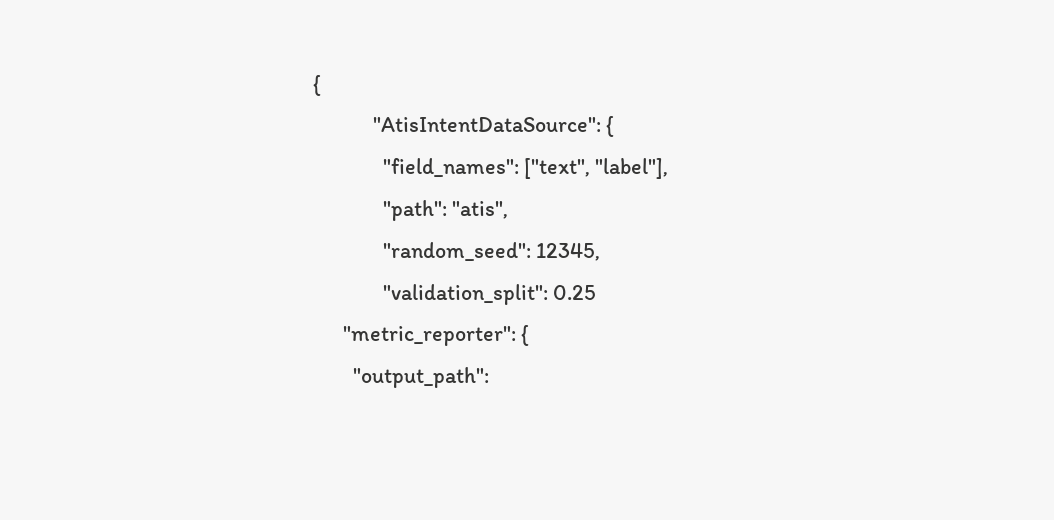{
            "AtisIntentDataSource": {
              "field_names": ["text", "label"],
              "path": "atis",
              "random_seed": 12345,
              "validation_split": 0.25
      "metric_reporter": {
        "output_path":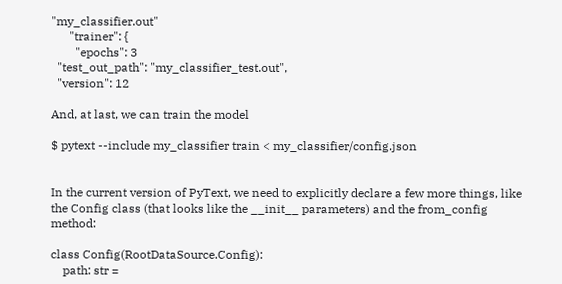"my_classifier.out"
      "trainer": {
        "epochs": 3
  "test_out_path": "my_classifier_test.out",
  "version": 12

And, at last, we can train the model

$ pytext --include my_classifier train < my_classifier/config.json


In the current version of PyText, we need to explicitly declare a few more things, like the Config class (that looks like the __init__ parameters) and the from_config method:

class Config(RootDataSource.Config):
    path: str =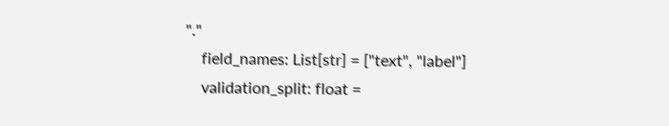"."
    field_names: List[str] = ["text", "label"]
    validation_split: float =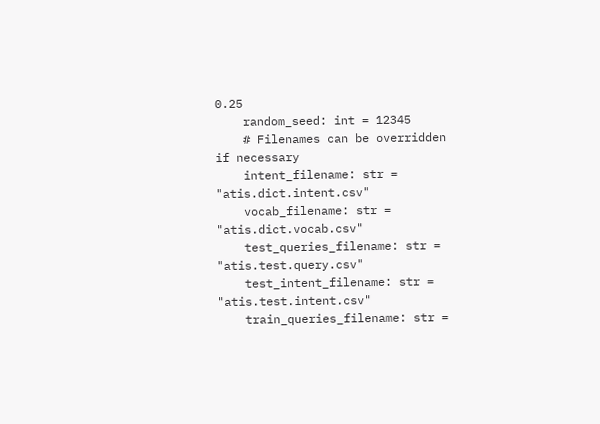0.25
    random_seed: int = 12345
    # Filenames can be overridden if necessary
    intent_filename: str = "atis.dict.intent.csv"
    vocab_filename: str = "atis.dict.vocab.csv"
    test_queries_filename: str = "atis.test.query.csv"
    test_intent_filename: str = "atis.test.intent.csv"
    train_queries_filename: str =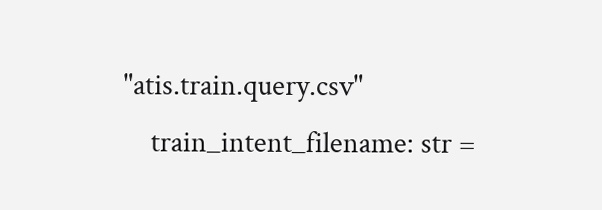"atis.train.query.csv"
    train_intent_filename: str =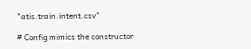"atis.train.intent.csv"

# Config mimics the constructor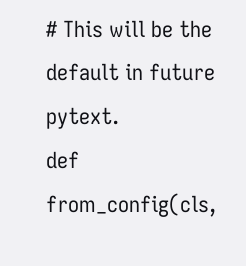# This will be the default in future pytext.
def from_config(cls,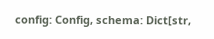config: Config, schema: Dict[str,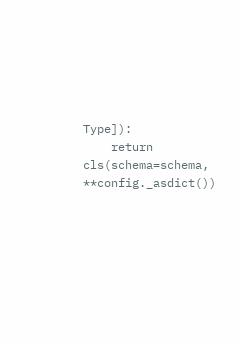Type]):
    return cls(schema=schema, **config._asdict())